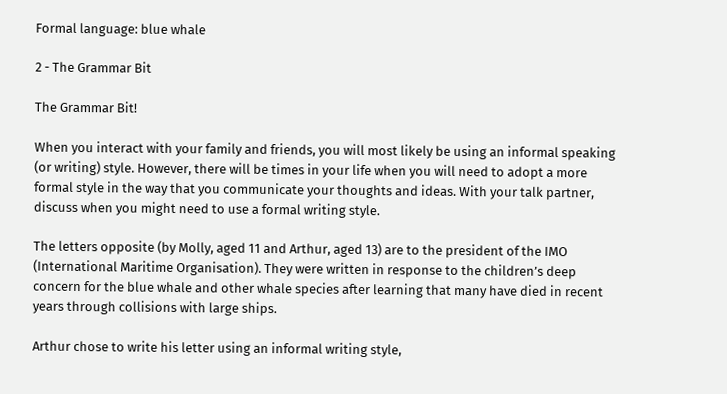Formal language: blue whale

2 - The Grammar Bit

The Grammar Bit!

When you interact with your family and friends, you will most likely be using an informal speaking (or writing) style. However, there will be times in your life when you will need to adopt a more formal style in the way that you communicate your thoughts and ideas. With your talk partner, discuss when you might need to use a formal writing style.

The letters opposite (by Molly, aged 11 and Arthur, aged 13) are to the president of the IMO (International Maritime Organisation). They were written in response to the children’s deep concern for the blue whale and other whale species after learning that many have died in recent years through collisions with large ships.

Arthur chose to write his letter using an informal writing style,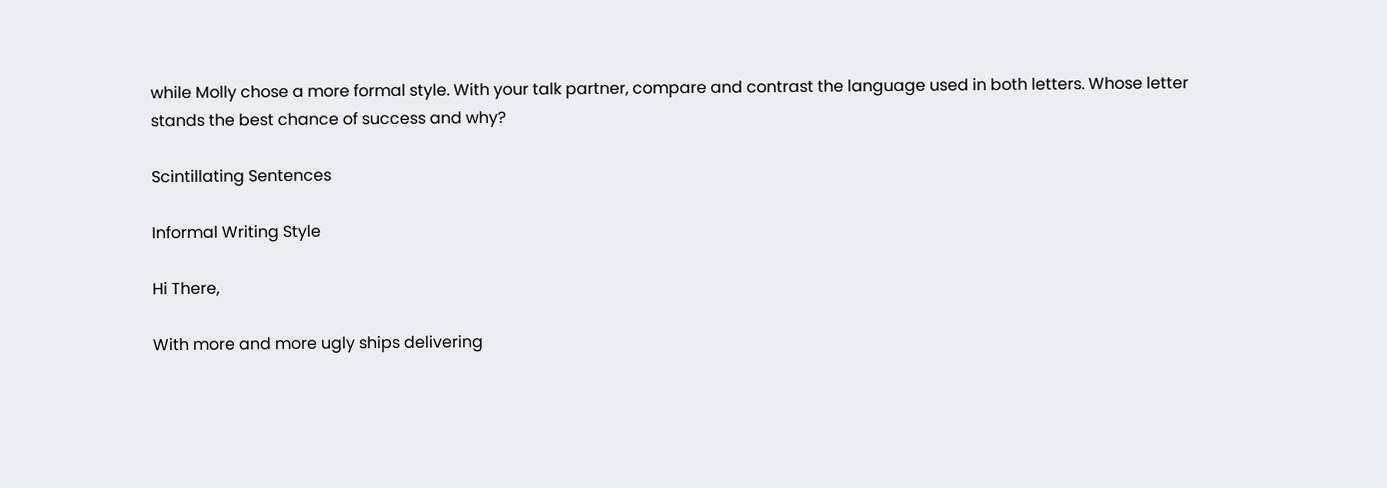while Molly chose a more formal style. With your talk partner, compare and contrast the language used in both letters. Whose letter stands the best chance of success and why?

Scintillating Sentences

Informal Writing Style

Hi There,

With more and more ugly ships delivering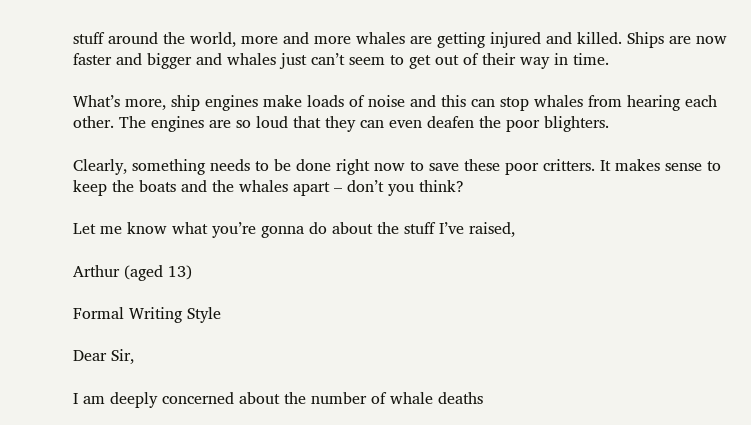stuff around the world, more and more whales are getting injured and killed. Ships are now faster and bigger and whales just can’t seem to get out of their way in time.

What’s more, ship engines make loads of noise and this can stop whales from hearing each other. The engines are so loud that they can even deafen the poor blighters.

Clearly, something needs to be done right now to save these poor critters. It makes sense to keep the boats and the whales apart – don’t you think?

Let me know what you’re gonna do about the stuff I’ve raised,

Arthur (aged 13)

Formal Writing Style

Dear Sir,

I am deeply concerned about the number of whale deaths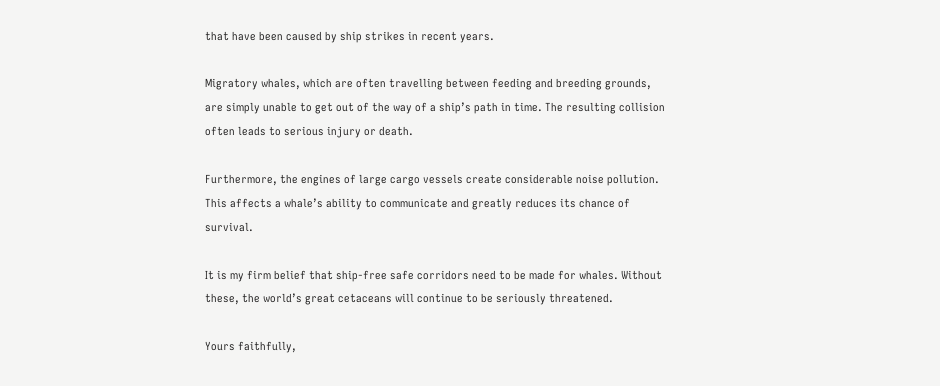that have been caused by ship strikes in recent years.

Migratory whales, which are often travelling between feeding and breeding grounds, are simply unable to get out of the way of a ship’s path in time. The resulting collision often leads to serious injury or death.

Furthermore, the engines of large cargo vessels create considerable noise pollution. This affects a whale’s ability to communicate and greatly reduces its chance of survival.

It is my firm belief that ship-free safe corridors need to be made for whales. Without these, the world’s great cetaceans will continue to be seriously threatened.

Yours faithfully,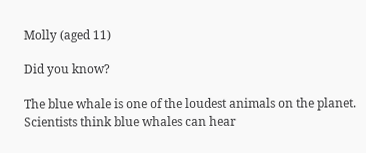Molly (aged 11)

Did you know?

The blue whale is one of the loudest animals on the planet. Scientists think blue whales can hear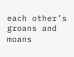each other’s groans and moans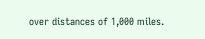over distances of 1,000 miles.